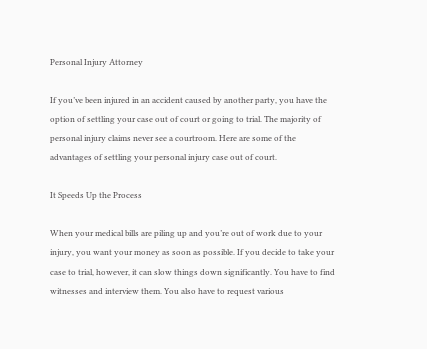Personal Injury Attorney

If you’ve been injured in an accident caused by another party, you have the option of settling your case out of court or going to trial. The majority of personal injury claims never see a courtroom. Here are some of the advantages of settling your personal injury case out of court.

It Speeds Up the Process

When your medical bills are piling up and you’re out of work due to your injury, you want your money as soon as possible. If you decide to take your case to trial, however, it can slow things down significantly. You have to find witnesses and interview them. You also have to request various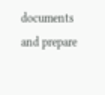documents and prepare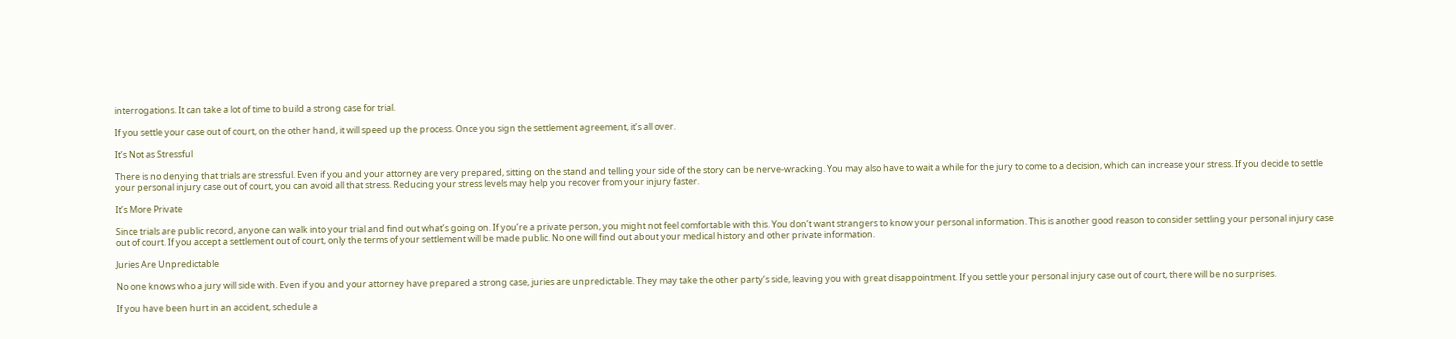interrogations. It can take a lot of time to build a strong case for trial.

If you settle your case out of court, on the other hand, it will speed up the process. Once you sign the settlement agreement, it’s all over.

It’s Not as Stressful

There is no denying that trials are stressful. Even if you and your attorney are very prepared, sitting on the stand and telling your side of the story can be nerve-wracking. You may also have to wait a while for the jury to come to a decision, which can increase your stress. If you decide to settle your personal injury case out of court, you can avoid all that stress. Reducing your stress levels may help you recover from your injury faster.

It’s More Private

Since trials are public record, anyone can walk into your trial and find out what’s going on. If you’re a private person, you might not feel comfortable with this. You don’t want strangers to know your personal information. This is another good reason to consider settling your personal injury case out of court. If you accept a settlement out of court, only the terms of your settlement will be made public. No one will find out about your medical history and other private information.

Juries Are Unpredictable

No one knows who a jury will side with. Even if you and your attorney have prepared a strong case, juries are unpredictable. They may take the other party’s side, leaving you with great disappointment. If you settle your personal injury case out of court, there will be no surprises.

If you have been hurt in an accident, schedule a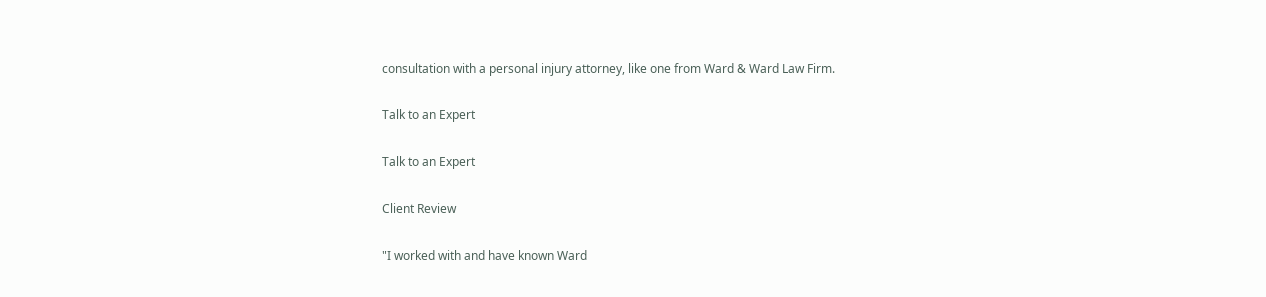consultation with a personal injury attorney, like one from Ward & Ward Law Firm.

Talk to an Expert

Talk to an Expert

Client Review

"I worked with and have known Ward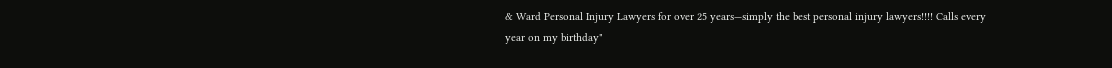& Ward Personal Injury Lawyers for over 25 years—simply the best personal injury lawyers!!!! Calls every year on my birthday"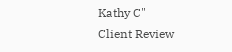Kathy C"
Client Review